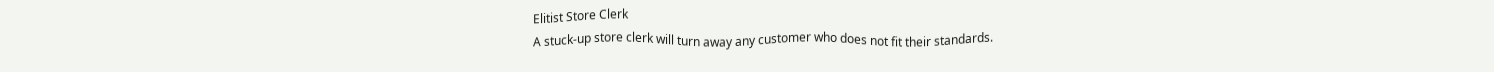Elitist Store Clerk
A stuck-up store clerk will turn away any customer who does not fit their standards.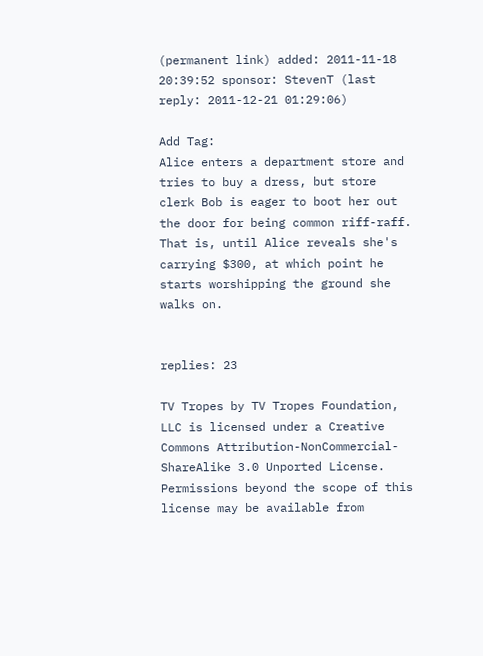(permanent link) added: 2011-11-18 20:39:52 sponsor: StevenT (last reply: 2011-12-21 01:29:06)

Add Tag:
Alice enters a department store and tries to buy a dress, but store clerk Bob is eager to boot her out the door for being common riff-raff. That is, until Alice reveals she's carrying $300, at which point he starts worshipping the ground she walks on.


replies: 23

TV Tropes by TV Tropes Foundation, LLC is licensed under a Creative Commons Attribution-NonCommercial-ShareAlike 3.0 Unported License.
Permissions beyond the scope of this license may be available from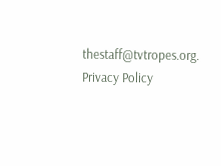thestaff@tvtropes.org.
Privacy Policy